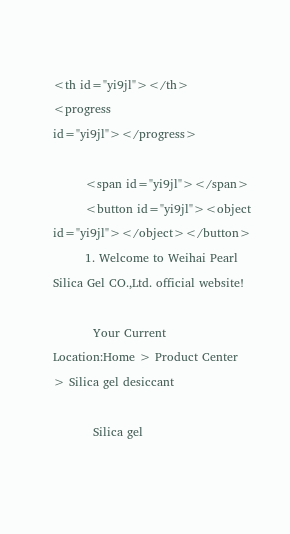<th id="yi9jl"></th>
<progress id="yi9jl"></progress>

        <span id="yi9jl"></span>
        <button id="yi9jl"><object id="yi9jl"></object></button>
        1. Welcome to Weihai Pearl Silica Gel CO.,Ltd. official website!

          Your Current Location:Home > Product Center > Silica gel desiccant

          Silica gel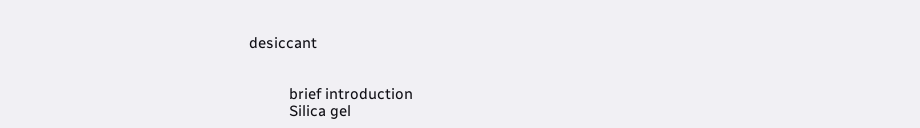desiccant


          brief introduction
          Silica gel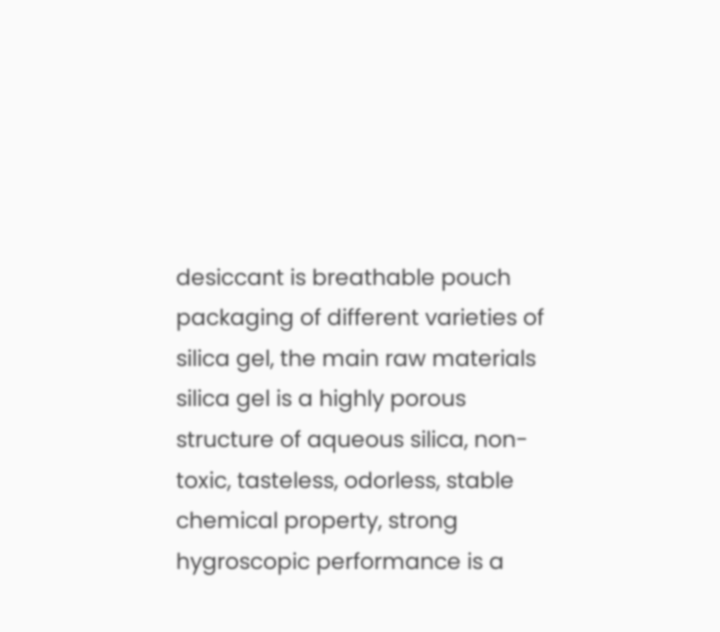desiccant is breathable pouch packaging of different varieties of silica gel, the main raw materials silica gel is a highly porous structure of aqueous silica, non-toxic, tasteless, odorless, stable chemical property, strong hygroscopic performance is a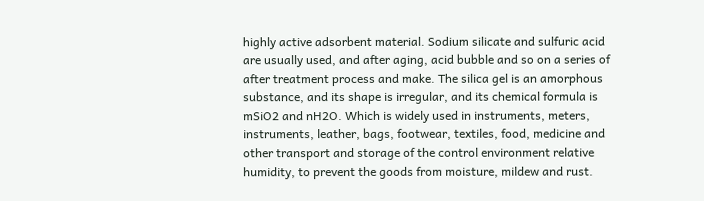highly active adsorbent material. Sodium silicate and sulfuric acid are usually used, and after aging, acid bubble and so on a series of after treatment process and make. The silica gel is an amorphous substance, and its shape is irregular, and its chemical formula is mSiO2 and nH2O. Which is widely used in instruments, meters, instruments, leather, bags, footwear, textiles, food, medicine and other transport and storage of the control environment relative humidity, to prevent the goods from moisture, mildew and rust.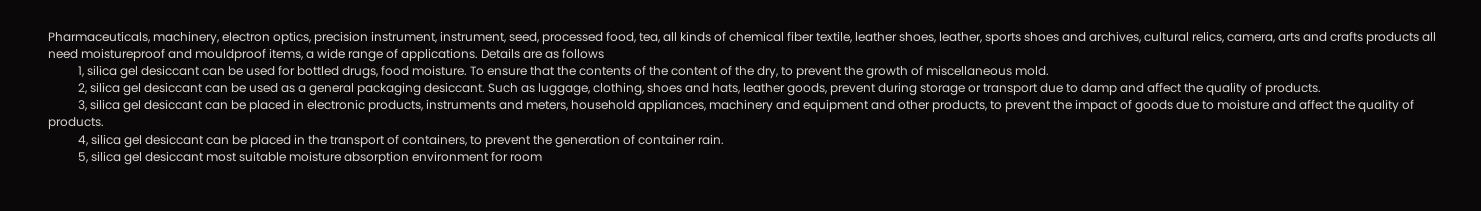Pharmaceuticals, machinery, electron optics, precision instrument, instrument, seed, processed food, tea, all kinds of chemical fiber textile, leather shoes, leather, sports shoes and archives, cultural relics, camera, arts and crafts products all need moistureproof and mouldproof items, a wide range of applications. Details are as follows
          1, silica gel desiccant can be used for bottled drugs, food moisture. To ensure that the contents of the content of the dry, to prevent the growth of miscellaneous mold.
          2, silica gel desiccant can be used as a general packaging desiccant. Such as luggage, clothing, shoes and hats, leather goods, prevent during storage or transport due to damp and affect the quality of products.
          3, silica gel desiccant can be placed in electronic products, instruments and meters, household appliances, machinery and equipment and other products, to prevent the impact of goods due to moisture and affect the quality of products.
          4, silica gel desiccant can be placed in the transport of containers, to prevent the generation of container rain.
          5, silica gel desiccant most suitable moisture absorption environment for room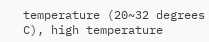temperature (20~32 degrees C), high temperature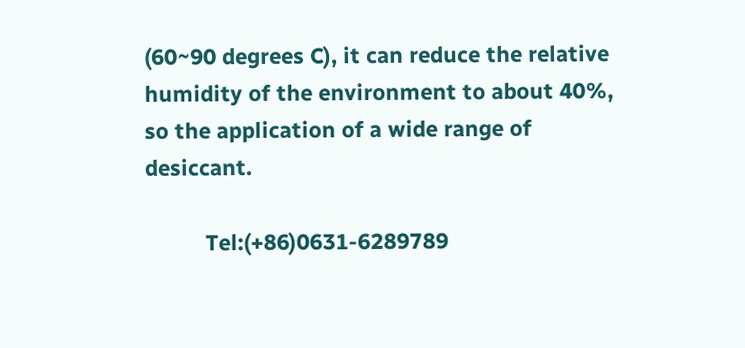(60~90 degrees C), it can reduce the relative humidity of the environment to about 40%, so the application of a wide range of desiccant.

          Tel:(+86)0631-6289789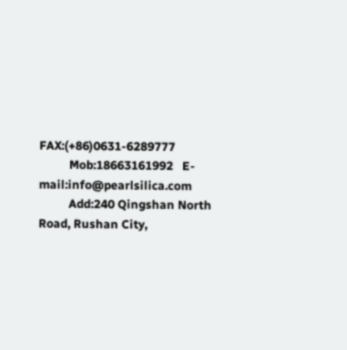FAX:(+86)0631-6289777
          Mob:18663161992   E-mail:info@pearlsilica.com
          Add:240 Qingshan North Road, Rushan City,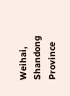Weihai, Shandong Province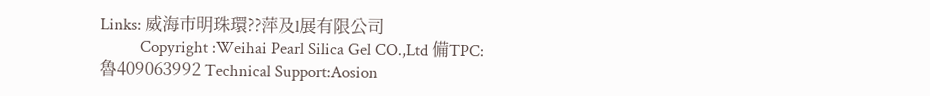Links: 威海市明珠環??萍及l展有限公司
          Copyright :Weihai Pearl Silica Gel CO.,Ltd 備TPC:魯409063992 Technical Support:Aosion